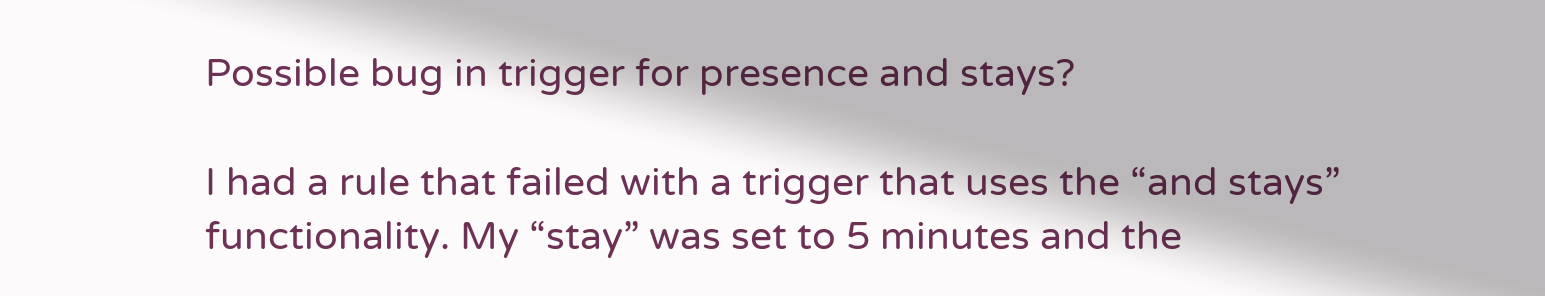Possible bug in trigger for presence and stays?

I had a rule that failed with a trigger that uses the “and stays” functionality. My “stay” was set to 5 minutes and the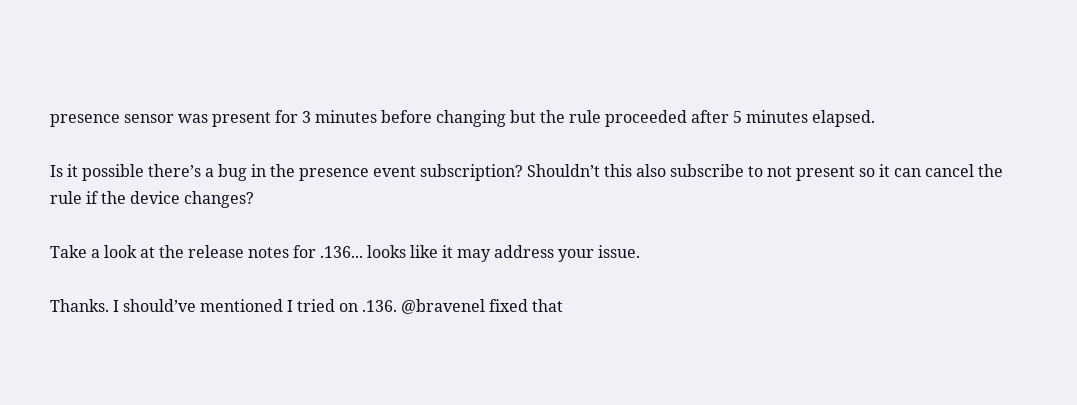presence sensor was present for 3 minutes before changing but the rule proceeded after 5 minutes elapsed.

Is it possible there’s a bug in the presence event subscription? Shouldn’t this also subscribe to not present so it can cancel the rule if the device changes?

Take a look at the release notes for .136... looks like it may address your issue.

Thanks. I should’ve mentioned I tried on .136. @bravenel fixed that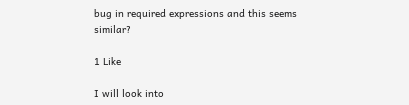bug in required expressions and this seems similar?

1 Like

I will look into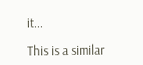it...

This is a similar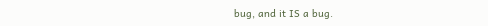bug, and it IS a bug.